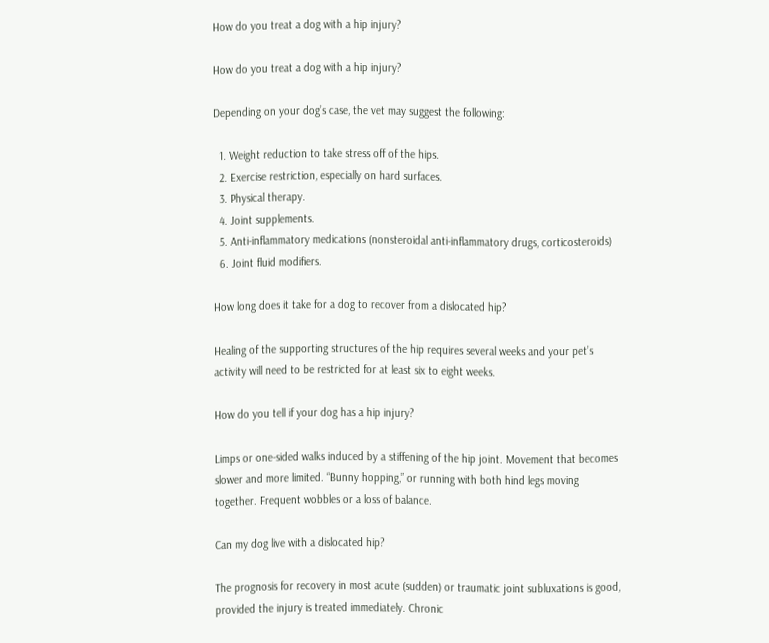How do you treat a dog with a hip injury?

How do you treat a dog with a hip injury?

Depending on your dog’s case, the vet may suggest the following:

  1. Weight reduction to take stress off of the hips.
  2. Exercise restriction, especially on hard surfaces.
  3. Physical therapy.
  4. Joint supplements.
  5. Anti-inflammatory medications (nonsteroidal anti-inflammatory drugs, corticosteroids)
  6. Joint fluid modifiers.

How long does it take for a dog to recover from a dislocated hip?

Healing of the supporting structures of the hip requires several weeks and your pet’s activity will need to be restricted for at least six to eight weeks.

How do you tell if your dog has a hip injury?

Limps or one-sided walks induced by a stiffening of the hip joint. Movement that becomes slower and more limited. “Bunny hopping,” or running with both hind legs moving together. Frequent wobbles or a loss of balance.

Can my dog live with a dislocated hip?

The prognosis for recovery in most acute (sudden) or traumatic joint subluxations is good, provided the injury is treated immediately. Chronic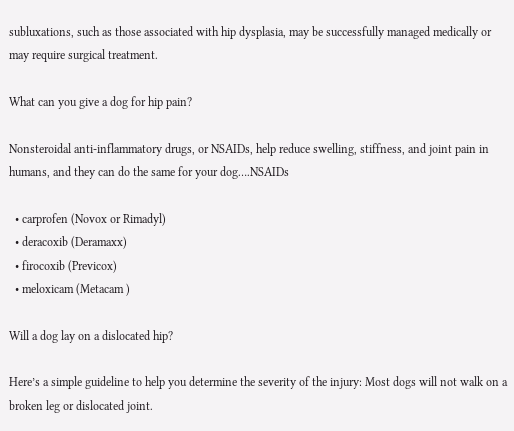subluxations, such as those associated with hip dysplasia, may be successfully managed medically or may require surgical treatment.

What can you give a dog for hip pain?

Nonsteroidal anti-inflammatory drugs, or NSAIDs, help reduce swelling, stiffness, and joint pain in humans, and they can do the same for your dog….NSAIDs

  • carprofen (Novox or Rimadyl)
  • deracoxib (Deramaxx)
  • firocoxib (Previcox)
  • meloxicam (Metacam )

Will a dog lay on a dislocated hip?

Here’s a simple guideline to help you determine the severity of the injury: Most dogs will not walk on a broken leg or dislocated joint.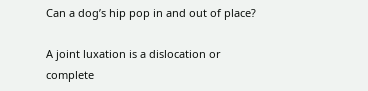Can a dog’s hip pop in and out of place?

A joint luxation is a dislocation or complete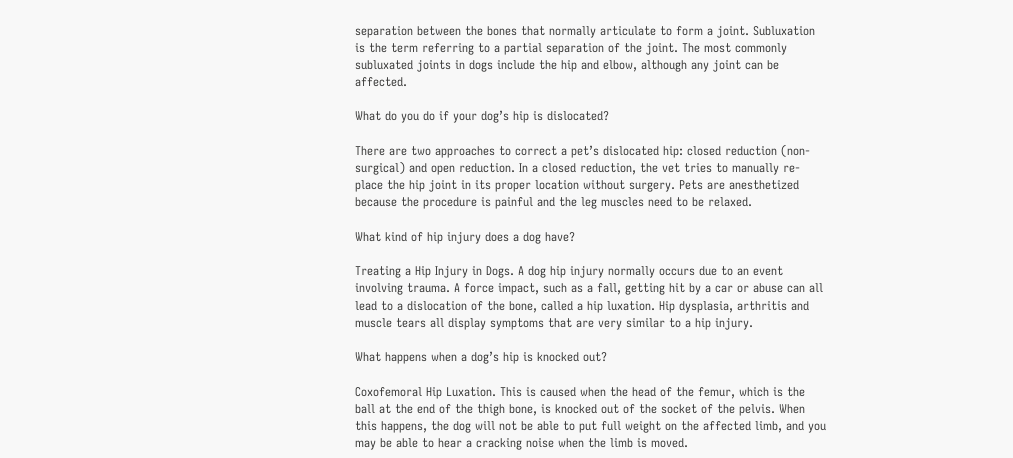separation between the bones that normally articulate to form a joint. Subluxation is the term referring to a partial separation of the joint. The most commonly subluxated joints in dogs include the hip and elbow, although any joint can be affected.

What do you do if your dog’s hip is dislocated?

There are two approaches to correct a pet’s dislocated hip: closed reduction (non-surgical) and open reduction. In a closed reduction, the vet tries to manually re-place the hip joint in its proper location without surgery. Pets are anesthetized because the procedure is painful and the leg muscles need to be relaxed.

What kind of hip injury does a dog have?

Treating a Hip Injury in Dogs. A dog hip injury normally occurs due to an event involving trauma. A force impact, such as a fall, getting hit by a car or abuse can all lead to a dislocation of the bone, called a hip luxation. Hip dysplasia, arthritis and muscle tears all display symptoms that are very similar to a hip injury.

What happens when a dog’s hip is knocked out?

Coxofemoral Hip Luxation. This is caused when the head of the femur, which is the ball at the end of the thigh bone, is knocked out of the socket of the pelvis. When this happens, the dog will not be able to put full weight on the affected limb, and you may be able to hear a cracking noise when the limb is moved.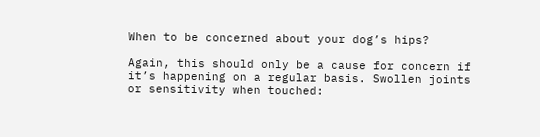When to be concerned about your dog’s hips?

Again, this should only be a cause for concern if it’s happening on a regular basis. Swollen joints or sensitivity when touched: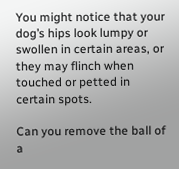You might notice that your dog’s hips look lumpy or swollen in certain areas, or they may flinch when touched or petted in certain spots.

Can you remove the ball of a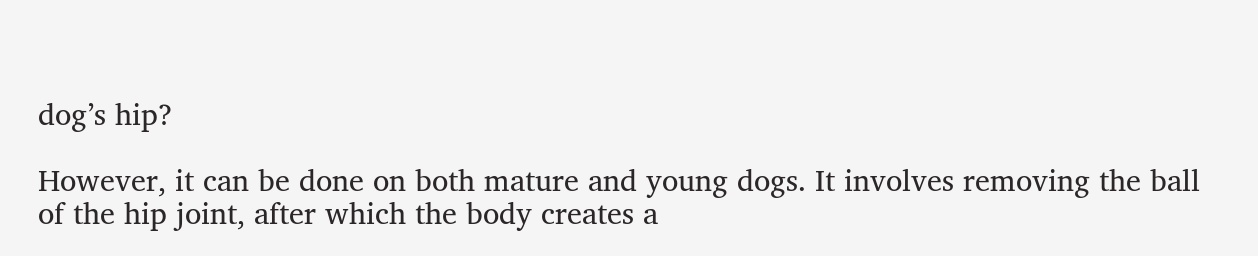dog’s hip?

However, it can be done on both mature and young dogs. It involves removing the ball of the hip joint, after which the body creates a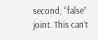second, “false” joint. This can’t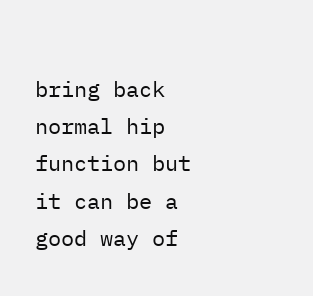bring back normal hip function but it can be a good way of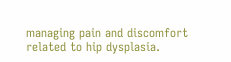managing pain and discomfort related to hip dysplasia.